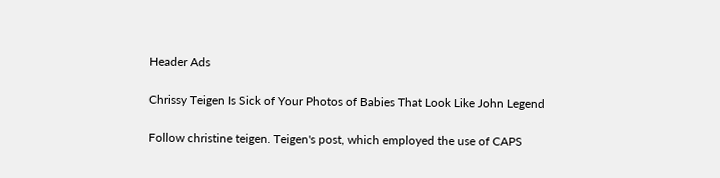Header Ads

Chrissy Teigen Is Sick of Your Photos of Babies That Look Like John Legend

Follow christine teigen. Teigen's post, which employed the use of CAPS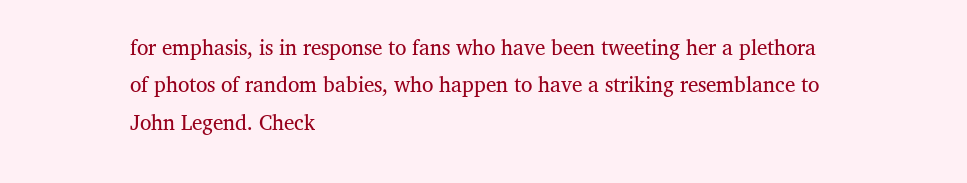for emphasis, is in response to fans who have been tweeting her a plethora of photos of random babies, who happen to have a striking resemblance to John Legend. Check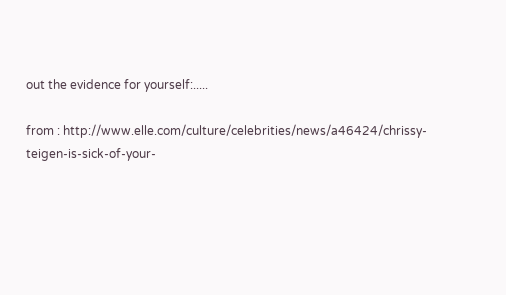out the evidence for yourself:.....

from : http://www.elle.com/culture/celebrities/news/a46424/chrissy-teigen-is-sick-of-your-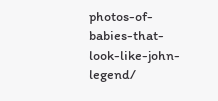photos-of-babies-that-look-like-john-legend/